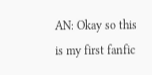AN: Okay so this is my first fanfic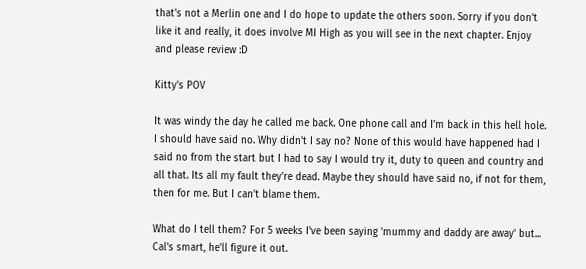that's not a Merlin one and I do hope to update the others soon. Sorry if you don't like it and really, it does involve MI High as you will see in the next chapter. Enjoy and please review :D

Kitty's POV

It was windy the day he called me back. One phone call and I'm back in this hell hole. I should have said no. Why didn't I say no? None of this would have happened had I said no from the start but I had to say I would try it, duty to queen and country and all that. Its all my fault they're dead. Maybe they should have said no, if not for them, then for me. But I can't blame them.

What do I tell them? For 5 weeks I've been saying 'mummy and daddy are away' but... Cal's smart, he'll figure it out.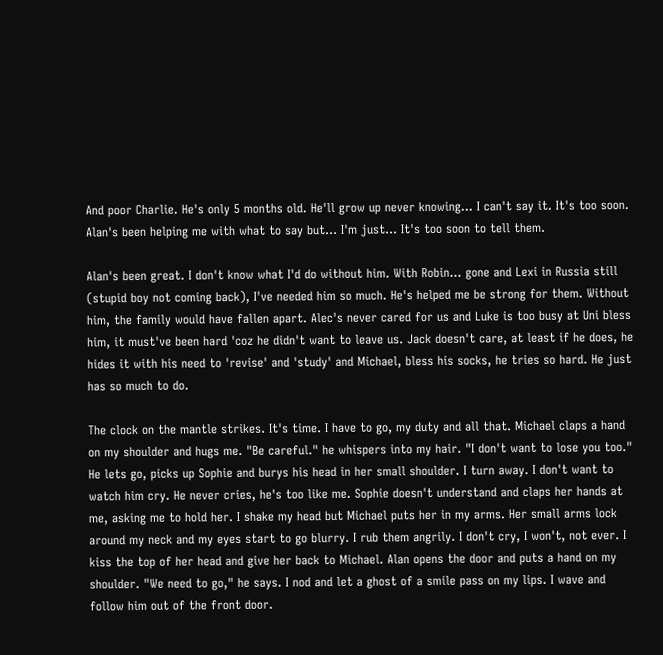And poor Charlie. He's only 5 months old. He'll grow up never knowing... I can't say it. It's too soon. Alan's been helping me with what to say but... I'm just... It's too soon to tell them.

Alan's been great. I don't know what I'd do without him. With Robin... gone and Lexi in Russia still (stupid boy not coming back), I've needed him so much. He's helped me be strong for them. Without him, the family would have fallen apart. Alec's never cared for us and Luke is too busy at Uni bless him, it must've been hard 'coz he didn't want to leave us. Jack doesn't care, at least if he does, he hides it with his need to 'revise' and 'study' and Michael, bless his socks, he tries so hard. He just has so much to do.

The clock on the mantle strikes. It's time. I have to go, my duty and all that. Michael claps a hand on my shoulder and hugs me. "Be careful." he whispers into my hair. "I don't want to lose you too." He lets go, picks up Sophie and burys his head in her small shoulder. I turn away. I don't want to watch him cry. He never cries, he's too like me. Sophie doesn't understand and claps her hands at me, asking me to hold her. I shake my head but Michael puts her in my arms. Her small arms lock around my neck and my eyes start to go blurry. I rub them angrily. I don't cry, I won't, not ever. I kiss the top of her head and give her back to Michael. Alan opens the door and puts a hand on my shoulder. "We need to go," he says. I nod and let a ghost of a smile pass on my lips. I wave and follow him out of the front door.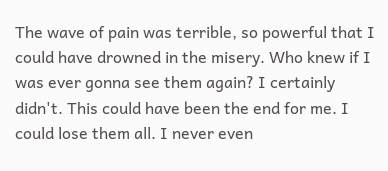The wave of pain was terrible, so powerful that I could have drowned in the misery. Who knew if I was ever gonna see them again? I certainly didn't. This could have been the end for me. I could lose them all. I never even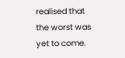realised that the worst was yet to come.